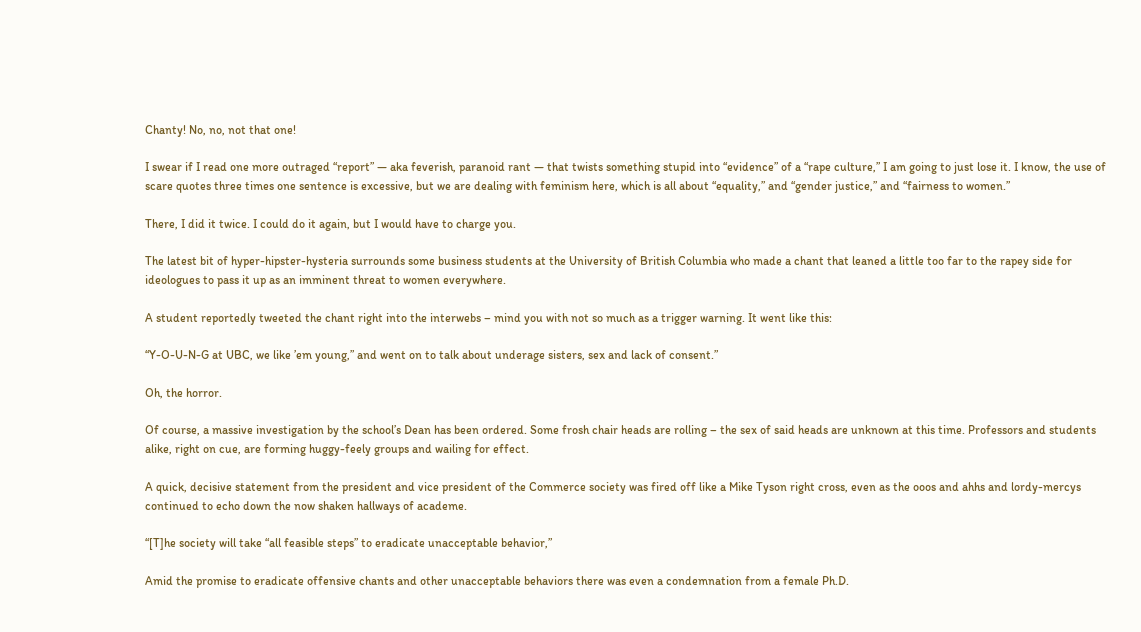Chanty! No, no, not that one!

I swear if I read one more outraged “report” — aka feverish, paranoid rant — that twists something stupid into “evidence” of a “rape culture,” I am going to just lose it. I know, the use of scare quotes three times one sentence is excessive, but we are dealing with feminism here, which is all about “equality,” and “gender justice,” and “fairness to women.”

There, I did it twice. I could do it again, but I would have to charge you.

The latest bit of hyper-hipster-hysteria surrounds some business students at the University of British Columbia who made a chant that leaned a little too far to the rapey side for ideologues to pass it up as an imminent threat to women everywhere.

A student reportedly tweeted the chant right into the interwebs – mind you with not so much as a trigger warning. It went like this:

“Y-O-U-N-G at UBC, we like ’em young,” and went on to talk about underage sisters, sex and lack of consent.”

Oh, the horror.

Of course, a massive investigation by the school’s Dean has been ordered. Some frosh chair heads are rolling – the sex of said heads are unknown at this time. Professors and students alike, right on cue, are forming huggy-feely groups and wailing for effect.

A quick, decisive statement from the president and vice president of the Commerce society was fired off like a Mike Tyson right cross, even as the ooos and ahhs and lordy-mercys continued to echo down the now shaken hallways of academe.

“[T]he society will take “all feasible steps” to eradicate unacceptable behavior,”

Amid the promise to eradicate offensive chants and other unacceptable behaviors there was even a condemnation from a female Ph.D.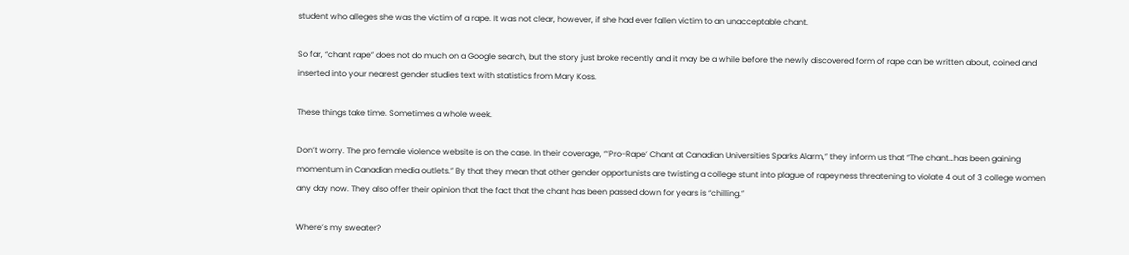student who alleges she was the victim of a rape. It was not clear, however, if she had ever fallen victim to an unacceptable chant.

So far, “chant rape” does not do much on a Google search, but the story just broke recently and it may be a while before the newly discovered form of rape can be written about, coined and inserted into your nearest gender studies text with statistics from Mary Koss.

These things take time. Sometimes a whole week.

Don’t worry. The pro female violence website is on the case. In their coverage, “‘Pro-Rape’ Chant at Canadian Universities Sparks Alarm,” they inform us that “The chant…has been gaining momentum in Canadian media outlets.” By that they mean that other gender opportunists are twisting a college stunt into plague of rapeyness threatening to violate 4 out of 3 college women any day now. They also offer their opinion that the fact that the chant has been passed down for years is “chilling.”

Where’s my sweater?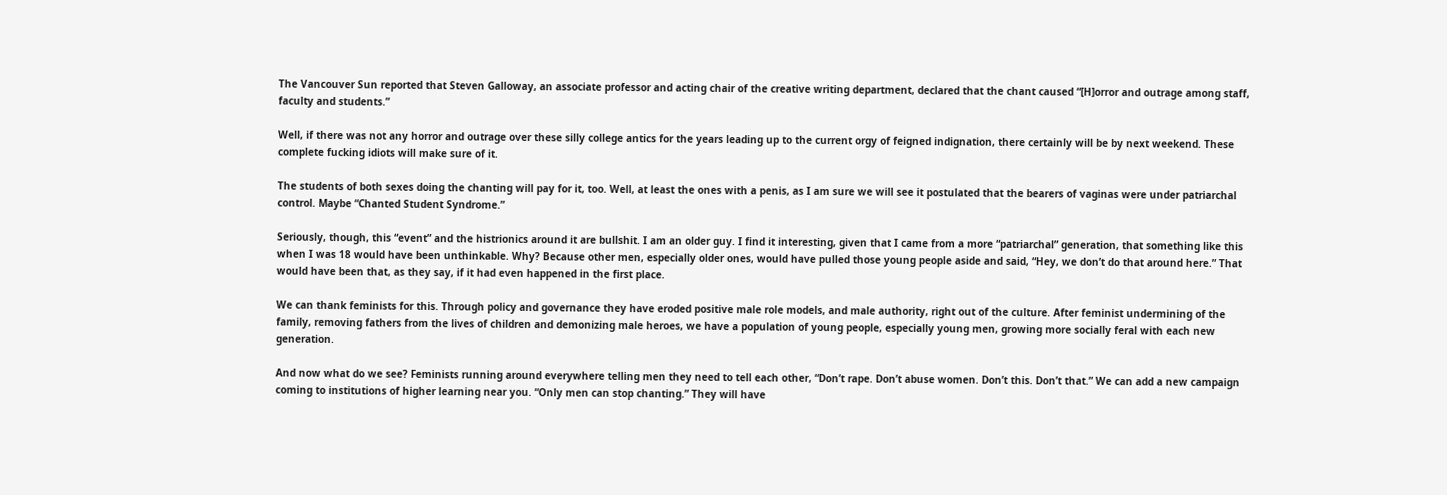The Vancouver Sun reported that Steven Galloway, an associate professor and acting chair of the creative writing department, declared that the chant caused “[H]orror and outrage among staff, faculty and students.”

Well, if there was not any horror and outrage over these silly college antics for the years leading up to the current orgy of feigned indignation, there certainly will be by next weekend. These complete fucking idiots will make sure of it.

The students of both sexes doing the chanting will pay for it, too. Well, at least the ones with a penis, as I am sure we will see it postulated that the bearers of vaginas were under patriarchal control. Maybe “Chanted Student Syndrome.”

Seriously, though, this “event” and the histrionics around it are bullshit. I am an older guy. I find it interesting, given that I came from a more “patriarchal” generation, that something like this when I was 18 would have been unthinkable. Why? Because other men, especially older ones, would have pulled those young people aside and said, “Hey, we don’t do that around here.” That would have been that, as they say, if it had even happened in the first place.

We can thank feminists for this. Through policy and governance they have eroded positive male role models, and male authority, right out of the culture. After feminist undermining of the family, removing fathers from the lives of children and demonizing male heroes, we have a population of young people, especially young men, growing more socially feral with each new generation.

And now what do we see? Feminists running around everywhere telling men they need to tell each other, “Don’t rape. Don’t abuse women. Don’t this. Don’t that.” We can add a new campaign coming to institutions of higher learning near you. “Only men can stop chanting.” They will have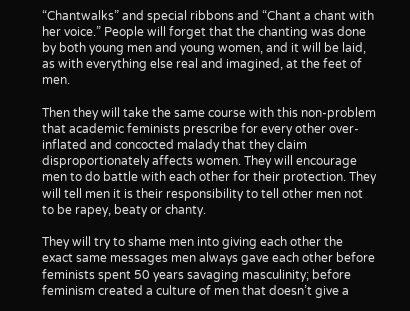“Chantwalks” and special ribbons and “Chant a chant with her voice.” People will forget that the chanting was done by both young men and young women, and it will be laid, as with everything else real and imagined, at the feet of men.

Then they will take the same course with this non-problem that academic feminists prescribe for every other over-inflated and concocted malady that they claim disproportionately affects women. They will encourage men to do battle with each other for their protection. They will tell men it is their responsibility to tell other men not to be rapey, beaty or chanty.

They will try to shame men into giving each other the exact same messages men always gave each other before feminists spent 50 years savaging masculinity; before feminism created a culture of men that doesn’t give a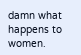damn what happens to women.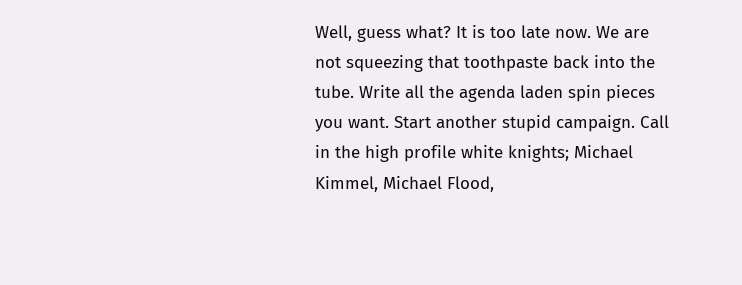Well, guess what? It is too late now. We are not squeezing that toothpaste back into the tube. Write all the agenda laden spin pieces you want. Start another stupid campaign. Call in the high profile white knights; Michael Kimmel, Michael Flood,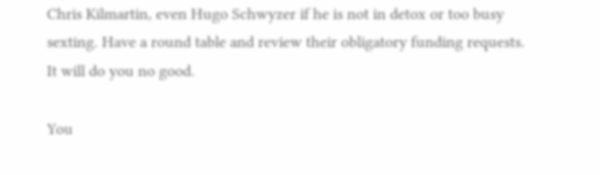Chris Kilmartin, even Hugo Schwyzer if he is not in detox or too busy sexting. Have a round table and review their obligatory funding requests. It will do you no good.

You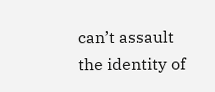can’t assault the identity of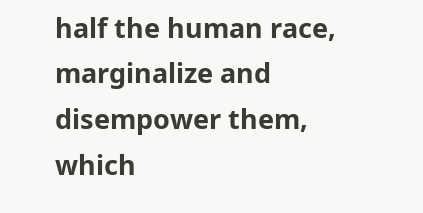half the human race, marginalize and disempower them, which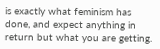is exactly what feminism has done, and expect anything in return but what you are getting.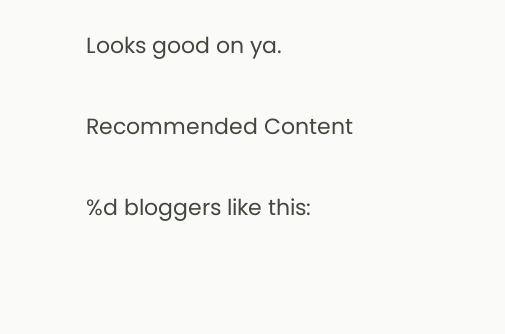Looks good on ya.

Recommended Content

%d bloggers like this: